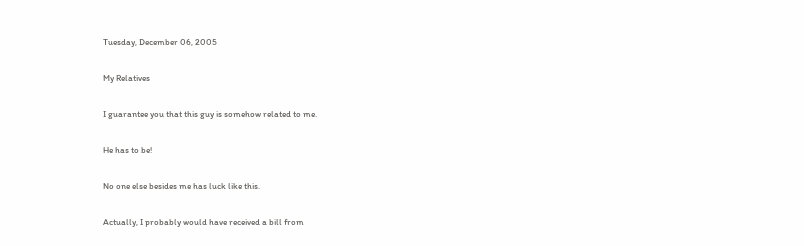Tuesday, December 06, 2005

My Relatives

I guarantee you that this guy is somehow related to me.

He has to be!

No one else besides me has luck like this.

Actually, I probably would have received a bill from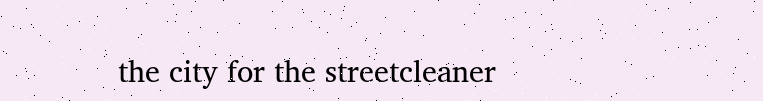the city for the streetcleaner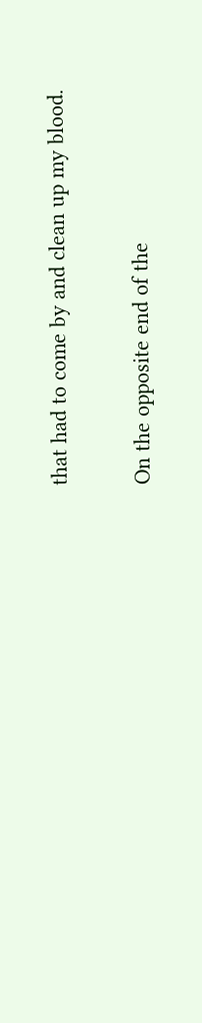that had to come by and clean up my blood.

On the opposite end of the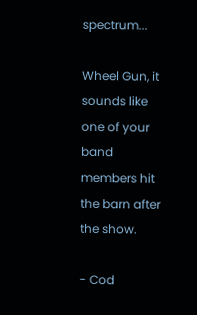spectrum...

Wheel Gun, it sounds like one of your band members hit the barn after the show.

- Cod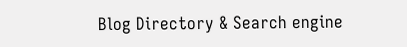Blog Directory & Search engine